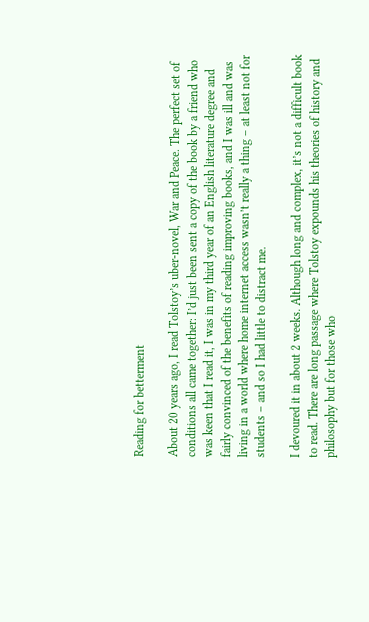Reading for betterment

About 20 years ago, I read Tolstoy’s uber-novel, War and Peace. The perfect set of conditions all came together: I’d just been sent a copy of the book by a friend who was keen that I read it, I was in my third year of an English literature degree and fairly convinced of the benefits of reading improving books, and I was ill and was living in a world where home internet access wasn’t really a thing – at least not for students – and so I had little to distract me.

I devoured it in about 2 weeks. Although long and complex, it’s not a difficult book to read. There are long passage where Tolstoy expounds his theories of history and philosophy but for those who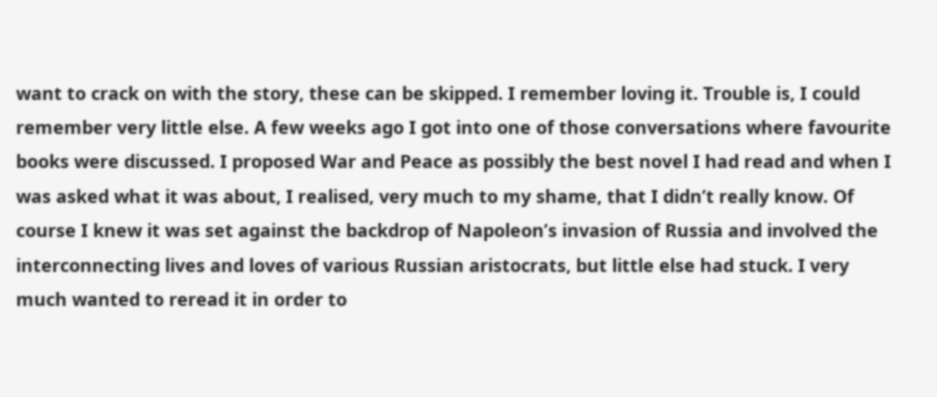want to crack on with the story, these can be skipped. I remember loving it. Trouble is, I could remember very little else. A few weeks ago I got into one of those conversations where favourite books were discussed. I proposed War and Peace as possibly the best novel I had read and when I was asked what it was about, I realised, very much to my shame, that I didn’t really know. Of course I knew it was set against the backdrop of Napoleon’s invasion of Russia and involved the interconnecting lives and loves of various Russian aristocrats, but little else had stuck. I very much wanted to reread it in order to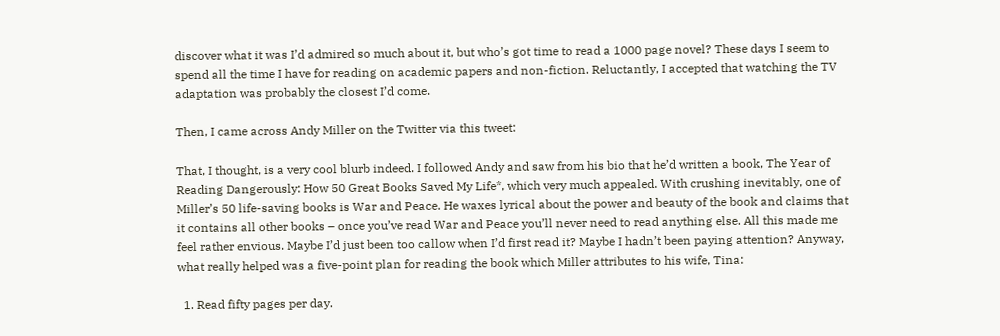discover what it was I’d admired so much about it, but who’s got time to read a 1000 page novel? These days I seem to spend all the time I have for reading on academic papers and non-fiction. Reluctantly, I accepted that watching the TV adaptation was probably the closest I’d come.

Then, I came across Andy Miller on the Twitter via this tweet:

That, I thought, is a very cool blurb indeed. I followed Andy and saw from his bio that he’d written a book, The Year of Reading Dangerously: How 50 Great Books Saved My Life*, which very much appealed. With crushing inevitably, one of Miller’s 50 life-saving books is War and Peace. He waxes lyrical about the power and beauty of the book and claims that it contains all other books – once you’ve read War and Peace you’ll never need to read anything else. All this made me feel rather envious. Maybe I’d just been too callow when I’d first read it? Maybe I hadn’t been paying attention? Anyway, what really helped was a five-point plan for reading the book which Miller attributes to his wife, Tina:

  1. Read fifty pages per day.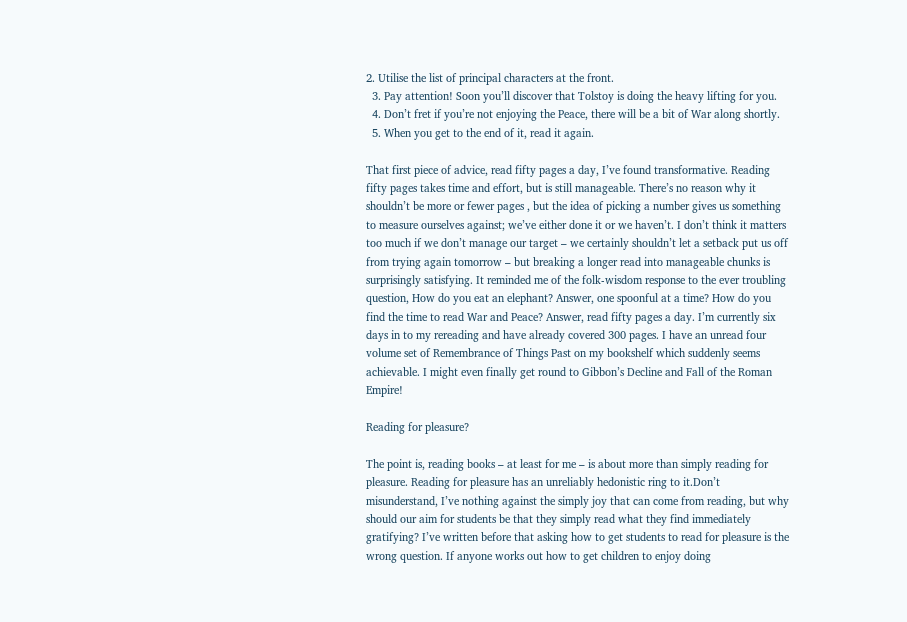2. Utilise the list of principal characters at the front.
  3. Pay attention! Soon you’ll discover that Tolstoy is doing the heavy lifting for you.
  4. Don’t fret if you’re not enjoying the Peace, there will be a bit of War along shortly.
  5. When you get to the end of it, read it again.

That first piece of advice, read fifty pages a day, I’ve found transformative. Reading fifty pages takes time and effort, but is still manageable. There’s no reason why it shouldn’t be more or fewer pages , but the idea of picking a number gives us something to measure ourselves against; we’ve either done it or we haven’t. I don’t think it matters too much if we don’t manage our target – we certainly shouldn’t let a setback put us off from trying again tomorrow – but breaking a longer read into manageable chunks is surprisingly satisfying. It reminded me of the folk-wisdom response to the ever troubling question, How do you eat an elephant? Answer, one spoonful at a time? How do you find the time to read War and Peace? Answer, read fifty pages a day. I’m currently six days in to my rereading and have already covered 300 pages. I have an unread four volume set of Remembrance of Things Past on my bookshelf which suddenly seems achievable. I might even finally get round to Gibbon’s Decline and Fall of the Roman Empire!

Reading for pleasure?

The point is, reading books – at least for me – is about more than simply reading for pleasure. Reading for pleasure has an unreliably hedonistic ring to it.Don’t misunderstand, I’ve nothing against the simply joy that can come from reading, but why should our aim for students be that they simply read what they find immediately gratifying? I’ve written before that asking how to get students to read for pleasure is the wrong question. If anyone works out how to get children to enjoy doing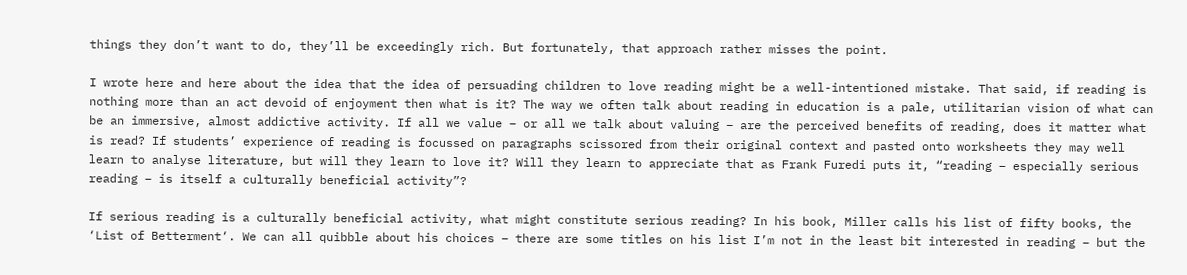things they don’t want to do, they’ll be exceedingly rich. But fortunately, that approach rather misses the point.

I wrote here and here about the idea that the idea of persuading children to love reading might be a well-intentioned mistake. That said, if reading is nothing more than an act devoid of enjoyment then what is it? The way we often talk about reading in education is a pale, utilitarian vision of what can be an immersive, almost addictive activity. If all we value – or all we talk about valuing – are the perceived benefits of reading, does it matter what is read? If students’ experience of reading is focussed on paragraphs scissored from their original context and pasted onto worksheets they may well learn to analyse literature, but will they learn to love it? Will they learn to appreciate that as Frank Furedi puts it, “reading – especially serious reading – is itself a culturally beneficial activity”?

If serious reading is a culturally beneficial activity, what might constitute serious reading? In his book, Miller calls his list of fifty books, the ‘List of Betterment‘. We can all quibble about his choices – there are some titles on his list I’m not in the least bit interested in reading – but the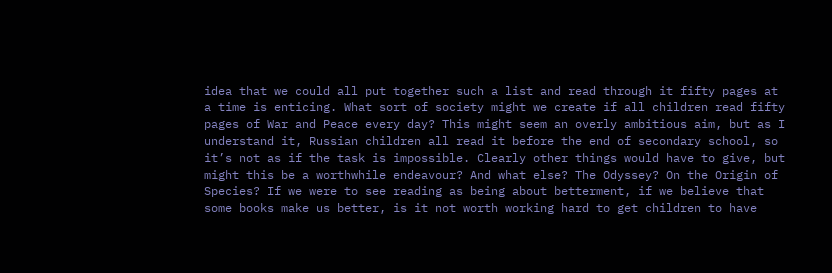idea that we could all put together such a list and read through it fifty pages at a time is enticing. What sort of society might we create if all children read fifty pages of War and Peace every day? This might seem an overly ambitious aim, but as I understand it, Russian children all read it before the end of secondary school, so it’s not as if the task is impossible. Clearly other things would have to give, but might this be a worthwhile endeavour? And what else? The Odyssey? On the Origin of Species? If we were to see reading as being about betterment, if we believe that some books make us better, is it not worth working hard to get children to have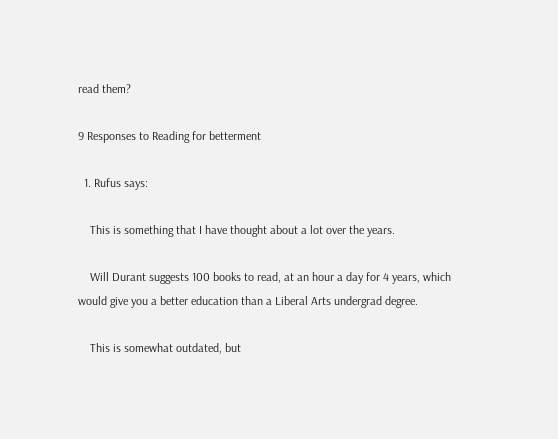read them?

9 Responses to Reading for betterment

  1. Rufus says:

    This is something that I have thought about a lot over the years.

    Will Durant suggests 100 books to read, at an hour a day for 4 years, which would give you a better education than a Liberal Arts undergrad degree.

    This is somewhat outdated, but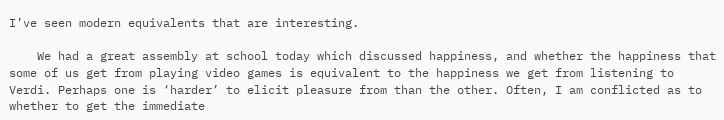I’ve seen modern equivalents that are interesting.

    We had a great assembly at school today which discussed happiness, and whether the happiness that some of us get from playing video games is equivalent to the happiness we get from listening to Verdi. Perhaps one is ‘harder’ to elicit pleasure from than the other. Often, I am conflicted as to whether to get the immediate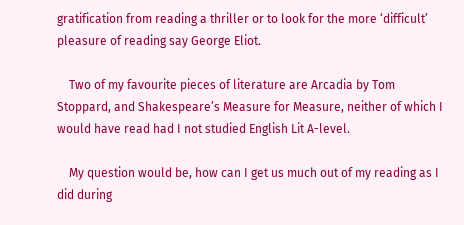gratification from reading a thriller or to look for the more ‘difficult’ pleasure of reading say George Eliot.

    Two of my favourite pieces of literature are Arcadia by Tom Stoppard, and Shakespeare’s Measure for Measure, neither of which I would have read had I not studied English Lit A-level.

    My question would be, how can I get us much out of my reading as I did during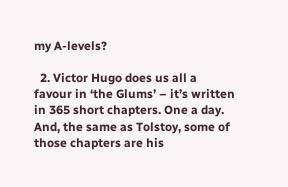my A-levels?

  2. Victor Hugo does us all a favour in ‘the Glums’ – it’s written in 365 short chapters. One a day. And, the same as Tolstoy, some of those chapters are his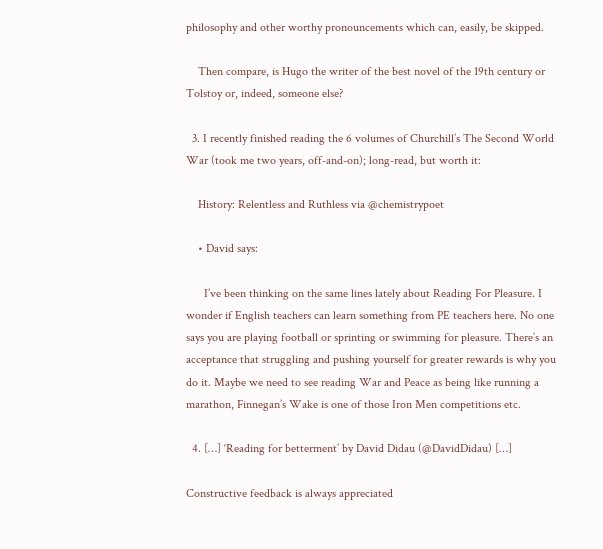philosophy and other worthy pronouncements which can, easily, be skipped.

    Then compare, is Hugo the writer of the best novel of the 19th century or Tolstoy or, indeed, someone else?

  3. I recently finished reading the 6 volumes of Churchill’s The Second World War (took me two years, off-and-on); long-read, but worth it:

    History: Relentless and Ruthless via @chemistrypoet

    • David says:

      I’ve been thinking on the same lines lately about Reading For Pleasure. I wonder if English teachers can learn something from PE teachers here. No one says you are playing football or sprinting or swimming for pleasure. There’s an acceptance that struggling and pushing yourself for greater rewards is why you do it. Maybe we need to see reading War and Peace as being like running a marathon, Finnegan’s Wake is one of those Iron Men competitions etc.

  4. […] ‘Reading for betterment’ by David Didau (@DavidDidau) […]

Constructive feedback is always appreciated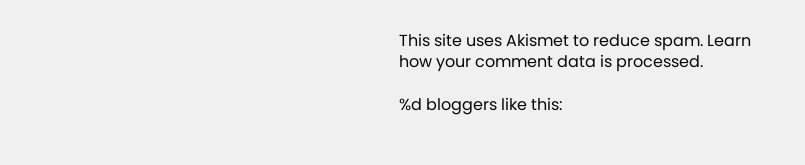This site uses Akismet to reduce spam. Learn how your comment data is processed.

%d bloggers like this: